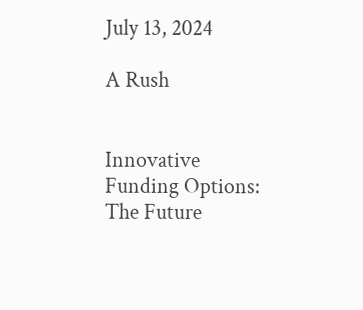July 13, 2024

A Rush


Innovative Funding Options: The Future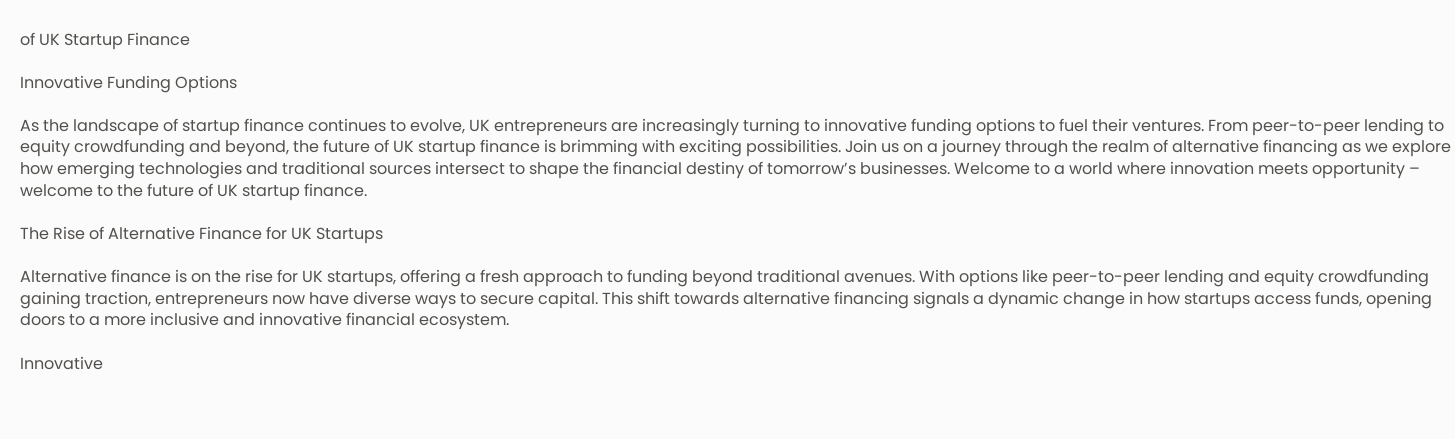of UK Startup Finance

Innovative Funding Options

As the landscape of startup finance continues to evolve, UK entrepreneurs are increasingly turning to innovative funding options to fuel their ventures. From peer-to-peer lending to equity crowdfunding and beyond, the future of UK startup finance is brimming with exciting possibilities. Join us on a journey through the realm of alternative financing as we explore how emerging technologies and traditional sources intersect to shape the financial destiny of tomorrow’s businesses. Welcome to a world where innovation meets opportunity – welcome to the future of UK startup finance.

The Rise of Alternative Finance for UK Startups

Alternative finance is on the rise for UK startups, offering a fresh approach to funding beyond traditional avenues. With options like peer-to-peer lending and equity crowdfunding gaining traction, entrepreneurs now have diverse ways to secure capital. This shift towards alternative financing signals a dynamic change in how startups access funds, opening doors to a more inclusive and innovative financial ecosystem.

Innovative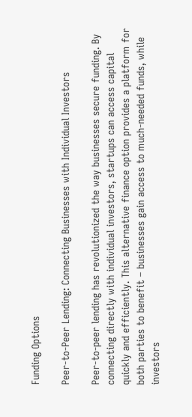Funding Options

Peer-to-Peer Lending: Connecting Businesses with Individual Investors

Peer-to-peer lending has revolutionized the way businesses secure funding. By connecting directly with individual investors, startups can access capital quickly and efficiently. This alternative finance option provides a platform for both parties to benefit – businesses gain access to much-needed funds, while investors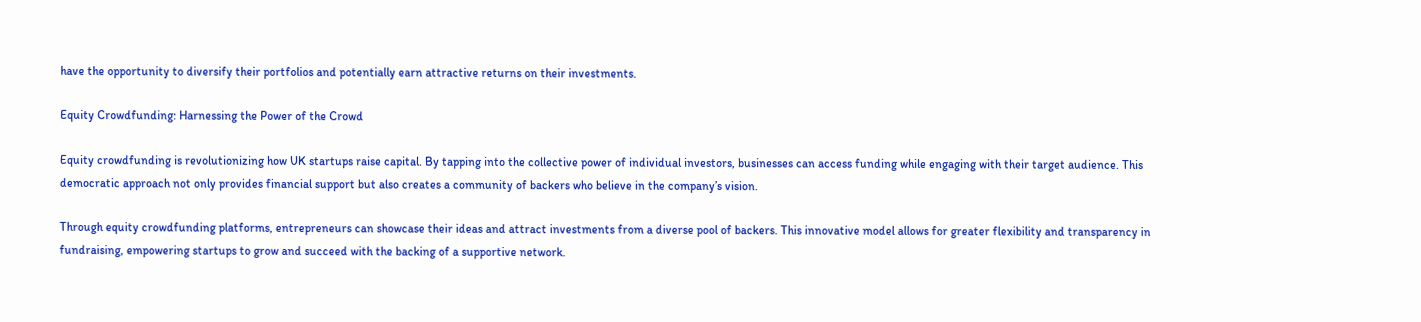have the opportunity to diversify their portfolios and potentially earn attractive returns on their investments.

Equity Crowdfunding: Harnessing the Power of the Crowd

Equity crowdfunding is revolutionizing how UK startups raise capital. By tapping into the collective power of individual investors, businesses can access funding while engaging with their target audience. This democratic approach not only provides financial support but also creates a community of backers who believe in the company’s vision.

Through equity crowdfunding platforms, entrepreneurs can showcase their ideas and attract investments from a diverse pool of backers. This innovative model allows for greater flexibility and transparency in fundraising, empowering startups to grow and succeed with the backing of a supportive network.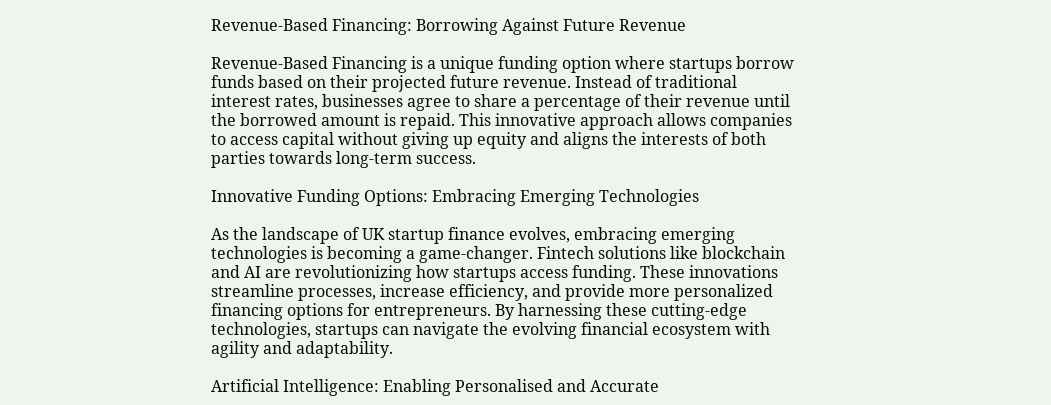Revenue-Based Financing: Borrowing Against Future Revenue

Revenue-Based Financing is a unique funding option where startups borrow funds based on their projected future revenue. Instead of traditional interest rates, businesses agree to share a percentage of their revenue until the borrowed amount is repaid. This innovative approach allows companies to access capital without giving up equity and aligns the interests of both parties towards long-term success.

Innovative Funding Options: Embracing Emerging Technologies

As the landscape of UK startup finance evolves, embracing emerging technologies is becoming a game-changer. Fintech solutions like blockchain and AI are revolutionizing how startups access funding. These innovations streamline processes, increase efficiency, and provide more personalized financing options for entrepreneurs. By harnessing these cutting-edge technologies, startups can navigate the evolving financial ecosystem with agility and adaptability.

Artificial Intelligence: Enabling Personalised and Accurate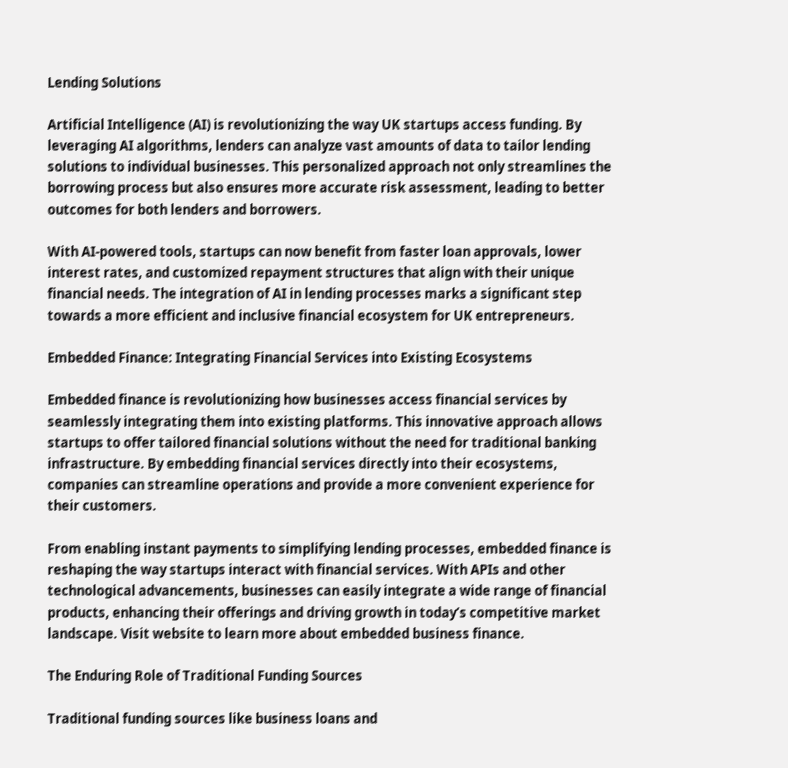Lending Solutions

Artificial Intelligence (AI) is revolutionizing the way UK startups access funding. By leveraging AI algorithms, lenders can analyze vast amounts of data to tailor lending solutions to individual businesses. This personalized approach not only streamlines the borrowing process but also ensures more accurate risk assessment, leading to better outcomes for both lenders and borrowers.

With AI-powered tools, startups can now benefit from faster loan approvals, lower interest rates, and customized repayment structures that align with their unique financial needs. The integration of AI in lending processes marks a significant step towards a more efficient and inclusive financial ecosystem for UK entrepreneurs.

Embedded Finance: Integrating Financial Services into Existing Ecosystems

Embedded finance is revolutionizing how businesses access financial services by seamlessly integrating them into existing platforms. This innovative approach allows startups to offer tailored financial solutions without the need for traditional banking infrastructure. By embedding financial services directly into their ecosystems, companies can streamline operations and provide a more convenient experience for their customers.

From enabling instant payments to simplifying lending processes, embedded finance is reshaping the way startups interact with financial services. With APIs and other technological advancements, businesses can easily integrate a wide range of financial products, enhancing their offerings and driving growth in today’s competitive market landscape. Visit website to learn more about embedded business finance.

The Enduring Role of Traditional Funding Sources

Traditional funding sources like business loans and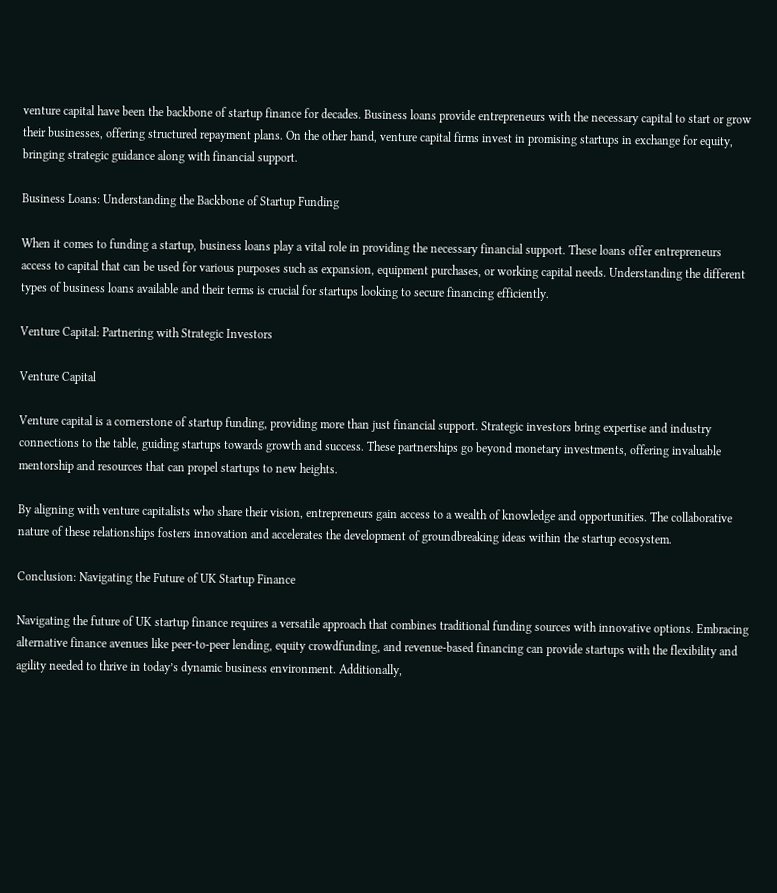venture capital have been the backbone of startup finance for decades. Business loans provide entrepreneurs with the necessary capital to start or grow their businesses, offering structured repayment plans. On the other hand, venture capital firms invest in promising startups in exchange for equity, bringing strategic guidance along with financial support.

Business Loans: Understanding the Backbone of Startup Funding

When it comes to funding a startup, business loans play a vital role in providing the necessary financial support. These loans offer entrepreneurs access to capital that can be used for various purposes such as expansion, equipment purchases, or working capital needs. Understanding the different types of business loans available and their terms is crucial for startups looking to secure financing efficiently.

Venture Capital: Partnering with Strategic Investors

Venture Capital

Venture capital is a cornerstone of startup funding, providing more than just financial support. Strategic investors bring expertise and industry connections to the table, guiding startups towards growth and success. These partnerships go beyond monetary investments, offering invaluable mentorship and resources that can propel startups to new heights.

By aligning with venture capitalists who share their vision, entrepreneurs gain access to a wealth of knowledge and opportunities. The collaborative nature of these relationships fosters innovation and accelerates the development of groundbreaking ideas within the startup ecosystem.

Conclusion: Navigating the Future of UK Startup Finance

Navigating the future of UK startup finance requires a versatile approach that combines traditional funding sources with innovative options. Embracing alternative finance avenues like peer-to-peer lending, equity crowdfunding, and revenue-based financing can provide startups with the flexibility and agility needed to thrive in today’s dynamic business environment. Additionally,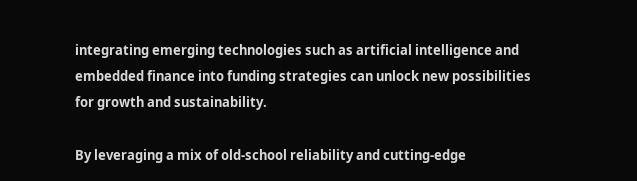integrating emerging technologies such as artificial intelligence and embedded finance into funding strategies can unlock new possibilities for growth and sustainability.

By leveraging a mix of old-school reliability and cutting-edge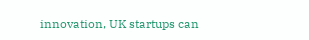innovation, UK startups can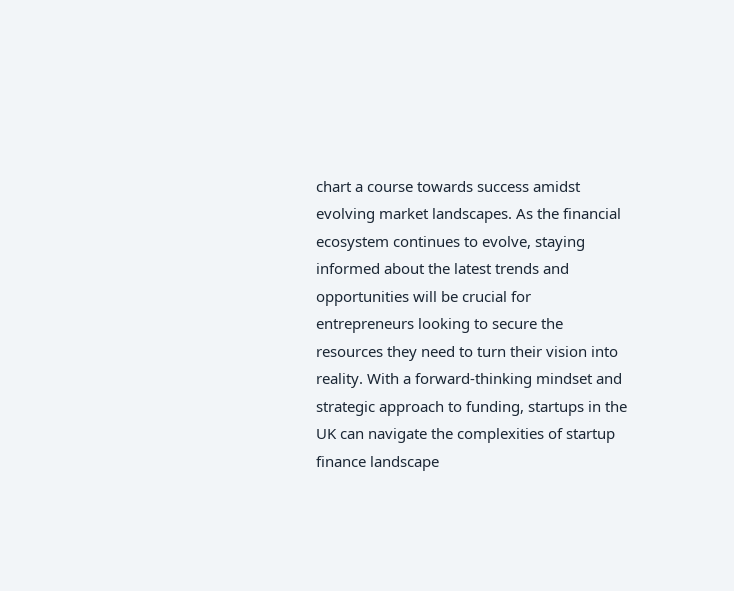chart a course towards success amidst evolving market landscapes. As the financial ecosystem continues to evolve, staying informed about the latest trends and opportunities will be crucial for entrepreneurs looking to secure the resources they need to turn their vision into reality. With a forward-thinking mindset and strategic approach to funding, startups in the UK can navigate the complexities of startup finance landscape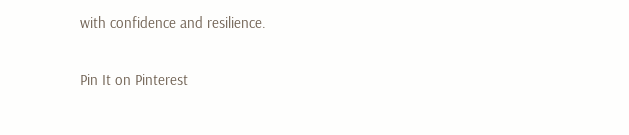with confidence and resilience.

Pin It on Pinterest